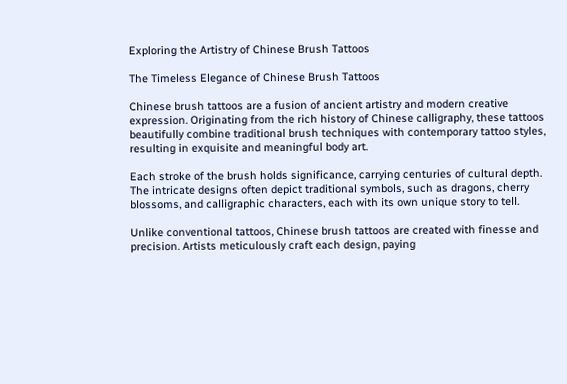Exploring the Artistry of Chinese Brush Tattoos

The Timeless Elegance of Chinese Brush Tattoos

Chinese brush tattoos are a fusion of ancient artistry and modern creative expression. Originating from the rich history of Chinese calligraphy, these tattoos beautifully combine traditional brush techniques with contemporary tattoo styles, resulting in exquisite and meaningful body art.

Each stroke of the brush holds significance, carrying centuries of cultural depth. The intricate designs often depict traditional symbols, such as dragons, cherry blossoms, and calligraphic characters, each with its own unique story to tell.

Unlike conventional tattoos, Chinese brush tattoos are created with finesse and precision. Artists meticulously craft each design, paying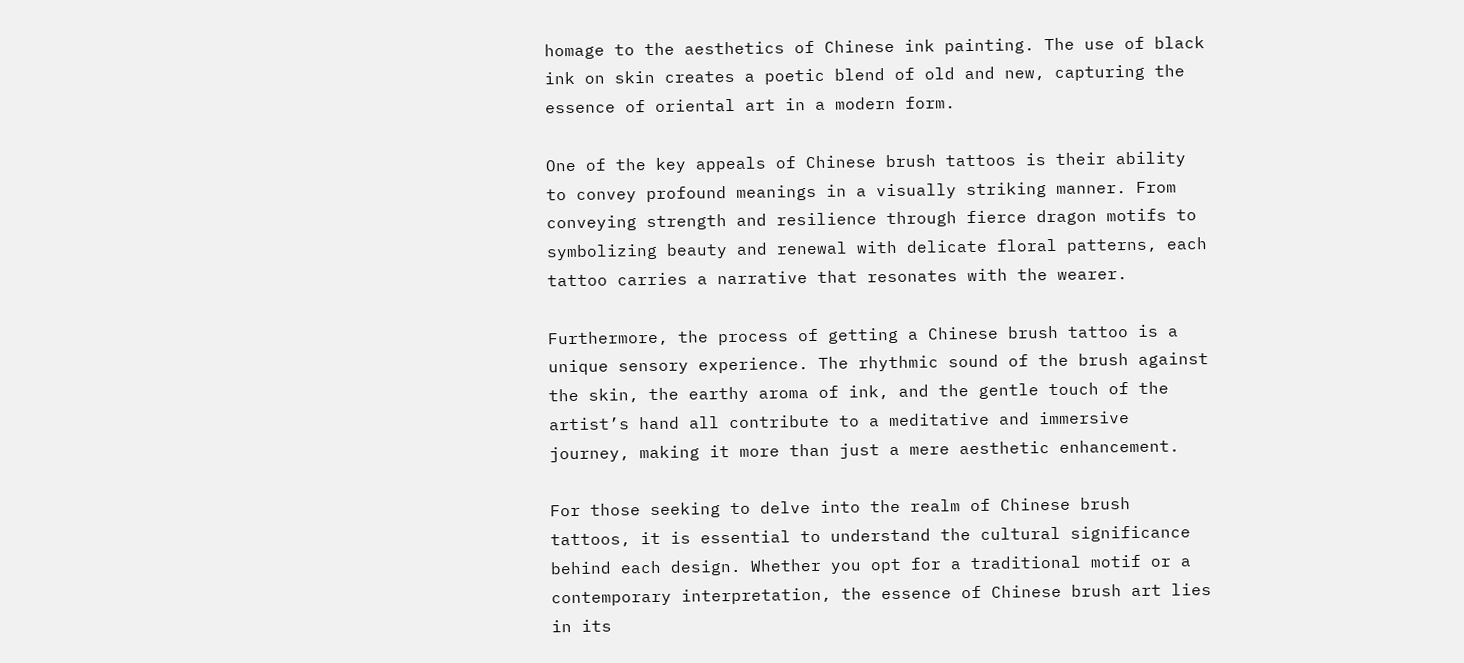homage to the aesthetics of Chinese ink painting. The use of black ink on skin creates a poetic blend of old and new, capturing the essence of oriental art in a modern form.

One of the key appeals of Chinese brush tattoos is their ability to convey profound meanings in a visually striking manner. From conveying strength and resilience through fierce dragon motifs to symbolizing beauty and renewal with delicate floral patterns, each tattoo carries a narrative that resonates with the wearer.

Furthermore, the process of getting a Chinese brush tattoo is a unique sensory experience. The rhythmic sound of the brush against the skin, the earthy aroma of ink, and the gentle touch of the artist’s hand all contribute to a meditative and immersive journey, making it more than just a mere aesthetic enhancement.

For those seeking to delve into the realm of Chinese brush tattoos, it is essential to understand the cultural significance behind each design. Whether you opt for a traditional motif or a contemporary interpretation, the essence of Chinese brush art lies in its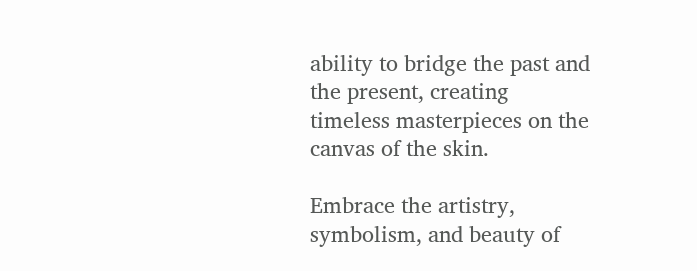ability to bridge the past and the present, creating timeless masterpieces on the canvas of the skin.

Embrace the artistry, symbolism, and beauty of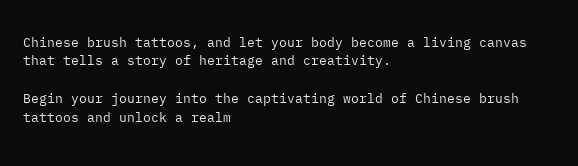Chinese brush tattoos, and let your body become a living canvas that tells a story of heritage and creativity.

Begin your journey into the captivating world of Chinese brush tattoos and unlock a realm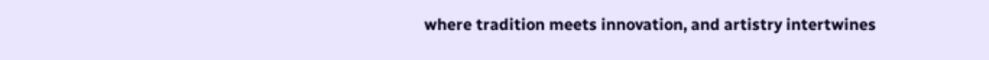where tradition meets innovation, and artistry intertwines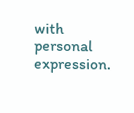with personal expression.